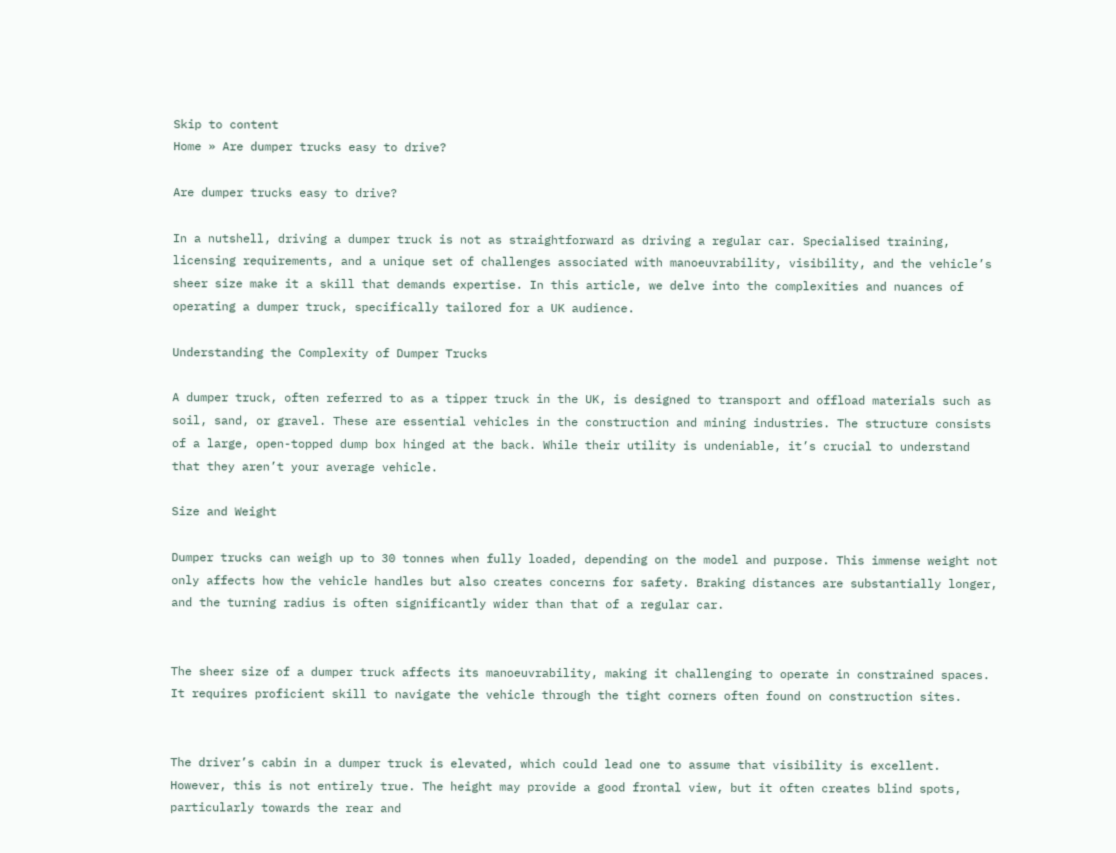Skip to content
Home » Are dumper trucks easy to drive?

Are dumper trucks easy to drive?

In a nutshell, driving a dumper truck is not as straightforward as driving a regular car. Specialised training, licensing requirements, and a unique set of challenges associated with manoeuvrability, visibility, and the vehicle’s sheer size make it a skill that demands expertise. In this article, we delve into the complexities and nuances of operating a dumper truck, specifically tailored for a UK audience.

Understanding the Complexity of Dumper Trucks

A dumper truck, often referred to as a tipper truck in the UK, is designed to transport and offload materials such as soil, sand, or gravel. These are essential vehicles in the construction and mining industries. The structure consists of a large, open-topped dump box hinged at the back. While their utility is undeniable, it’s crucial to understand that they aren’t your average vehicle.

Size and Weight

Dumper trucks can weigh up to 30 tonnes when fully loaded, depending on the model and purpose. This immense weight not only affects how the vehicle handles but also creates concerns for safety. Braking distances are substantially longer, and the turning radius is often significantly wider than that of a regular car.


The sheer size of a dumper truck affects its manoeuvrability, making it challenging to operate in constrained spaces. It requires proficient skill to navigate the vehicle through the tight corners often found on construction sites.


The driver’s cabin in a dumper truck is elevated, which could lead one to assume that visibility is excellent. However, this is not entirely true. The height may provide a good frontal view, but it often creates blind spots, particularly towards the rear and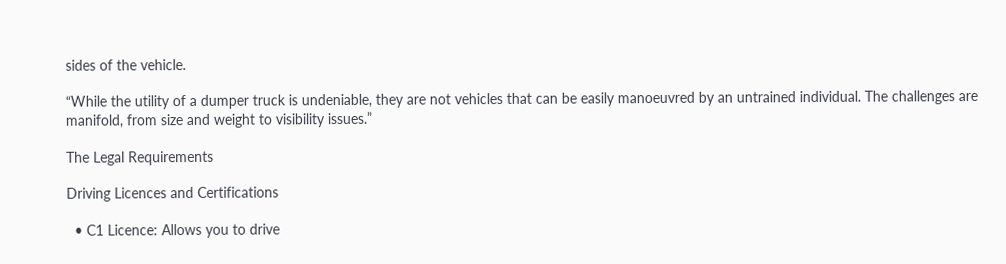sides of the vehicle.

“While the utility of a dumper truck is undeniable, they are not vehicles that can be easily manoeuvred by an untrained individual. The challenges are manifold, from size and weight to visibility issues.”

The Legal Requirements

Driving Licences and Certifications

  • C1 Licence: Allows you to drive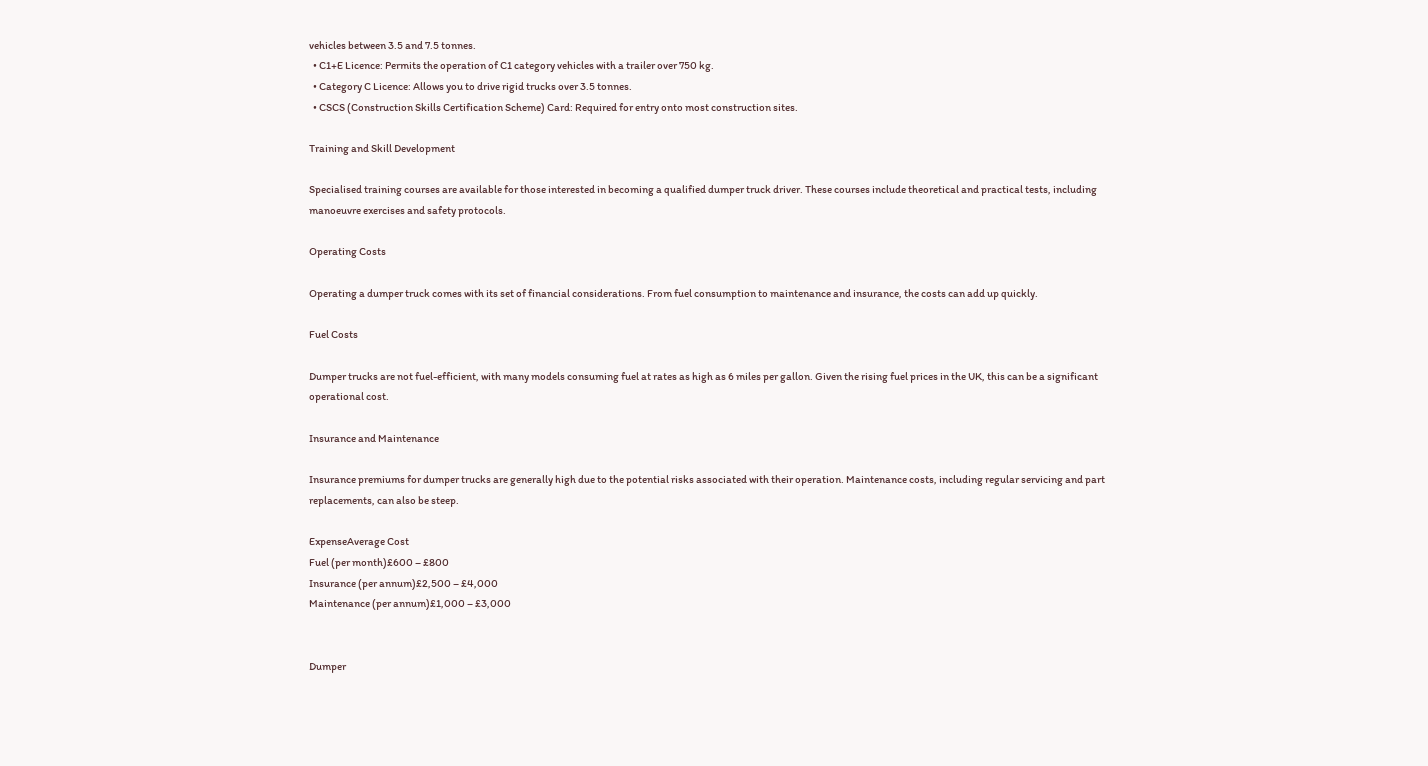vehicles between 3.5 and 7.5 tonnes.
  • C1+E Licence: Permits the operation of C1 category vehicles with a trailer over 750 kg.
  • Category C Licence: Allows you to drive rigid trucks over 3.5 tonnes.
  • CSCS (Construction Skills Certification Scheme) Card: Required for entry onto most construction sites.

Training and Skill Development

Specialised training courses are available for those interested in becoming a qualified dumper truck driver. These courses include theoretical and practical tests, including manoeuvre exercises and safety protocols.

Operating Costs

Operating a dumper truck comes with its set of financial considerations. From fuel consumption to maintenance and insurance, the costs can add up quickly.

Fuel Costs

Dumper trucks are not fuel-efficient, with many models consuming fuel at rates as high as 6 miles per gallon. Given the rising fuel prices in the UK, this can be a significant operational cost.

Insurance and Maintenance

Insurance premiums for dumper trucks are generally high due to the potential risks associated with their operation. Maintenance costs, including regular servicing and part replacements, can also be steep.

ExpenseAverage Cost
Fuel (per month)£600 – £800
Insurance (per annum)£2,500 – £4,000
Maintenance (per annum)£1,000 – £3,000


Dumper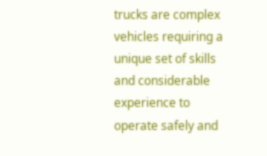trucks are complex vehicles requiring a unique set of skills and considerable experience to operate safely and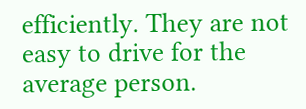efficiently. They are not easy to drive for the average person.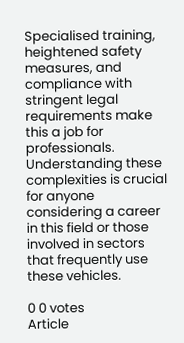Specialised training, heightened safety measures, and compliance with stringent legal requirements make this a job for professionals. Understanding these complexities is crucial for anyone considering a career in this field or those involved in sectors that frequently use these vehicles.

0 0 votes
Article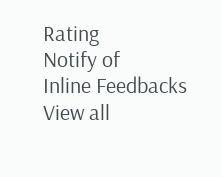Rating
Notify of
Inline Feedbacks
View all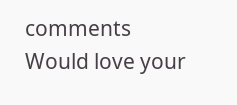comments
Would love your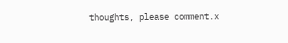thoughts, please comment.x